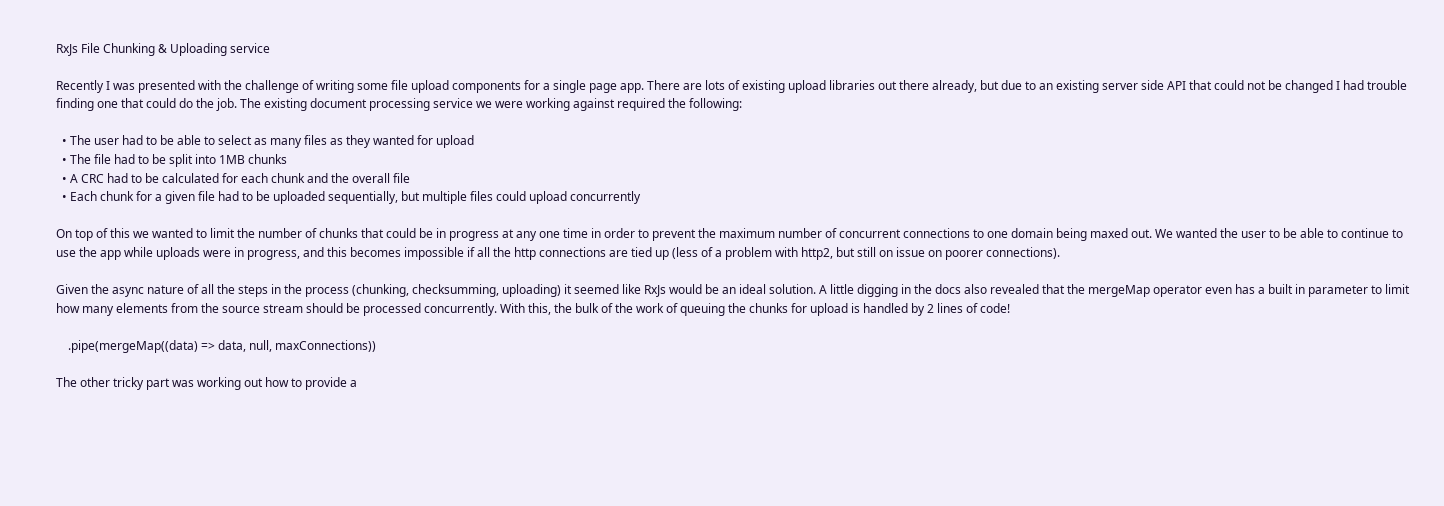RxJs File Chunking & Uploading service

Recently I was presented with the challenge of writing some file upload components for a single page app. There are lots of existing upload libraries out there already, but due to an existing server side API that could not be changed I had trouble finding one that could do the job. The existing document processing service we were working against required the following:

  • The user had to be able to select as many files as they wanted for upload
  • The file had to be split into 1MB chunks
  • A CRC had to be calculated for each chunk and the overall file
  • Each chunk for a given file had to be uploaded sequentially, but multiple files could upload concurrently

On top of this we wanted to limit the number of chunks that could be in progress at any one time in order to prevent the maximum number of concurrent connections to one domain being maxed out. We wanted the user to be able to continue to use the app while uploads were in progress, and this becomes impossible if all the http connections are tied up (less of a problem with http2, but still on issue on poorer connections).

Given the async nature of all the steps in the process (chunking, checksumming, uploading) it seemed like RxJs would be an ideal solution. A little digging in the docs also revealed that the mergeMap operator even has a built in parameter to limit how many elements from the source stream should be processed concurrently. With this, the bulk of the work of queuing the chunks for upload is handled by 2 lines of code!

    .pipe(mergeMap((data) => data, null, maxConnections))

The other tricky part was working out how to provide a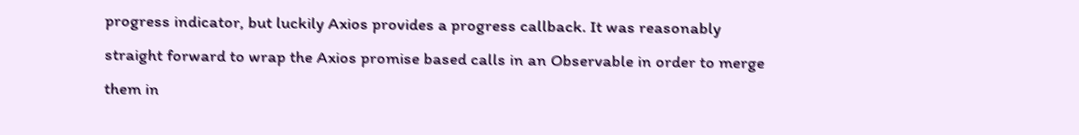progress indicator, but luckily Axios provides a progress callback. It was reasonably straight forward to wrap the Axios promise based calls in an Observable in order to merge them in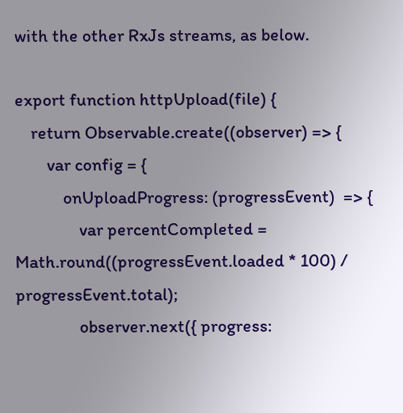with the other RxJs streams, as below.

export function httpUpload(file) {
    return Observable.create((observer) => {
        var config = {
            onUploadProgress: (progressEvent)  => {
                var percentCompleted = Math.round((progressEvent.loaded * 100) / progressEvent.total);
                observer.next({ progress: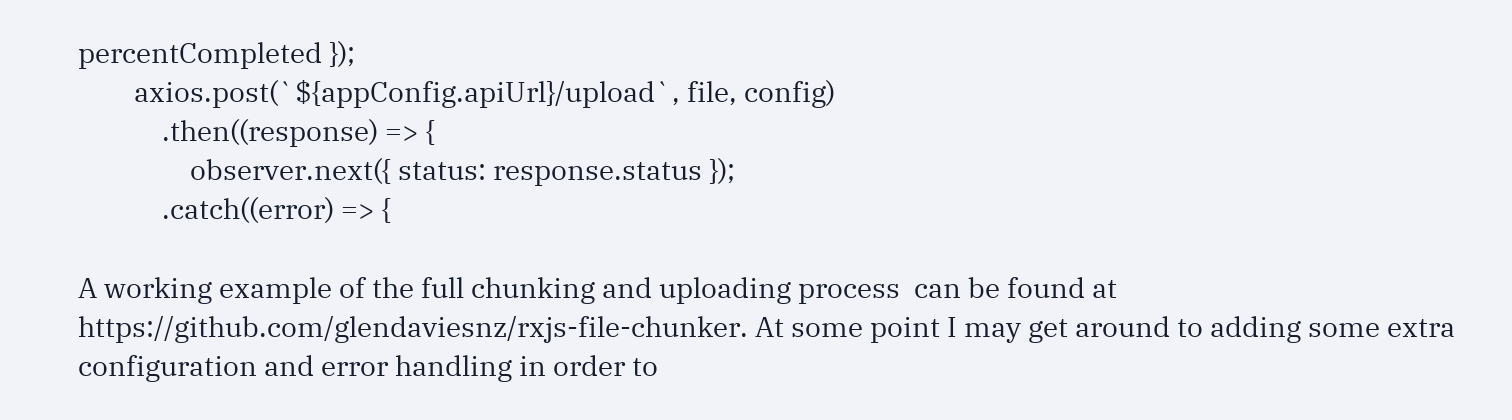percentCompleted });
        axios.post(`${appConfig.apiUrl}/upload`, file, config)
            .then((response) => {
                observer.next({ status: response.status });
            .catch((error) => {

A working example of the full chunking and uploading process  can be found at https://github.com/glendaviesnz/rxjs-file-chunker. At some point I may get around to adding some extra configuration and error handling in order to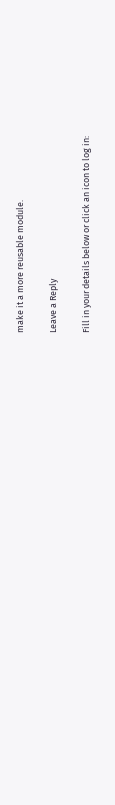make it a more reusable module.

Leave a Reply

Fill in your details below or click an icon to log in: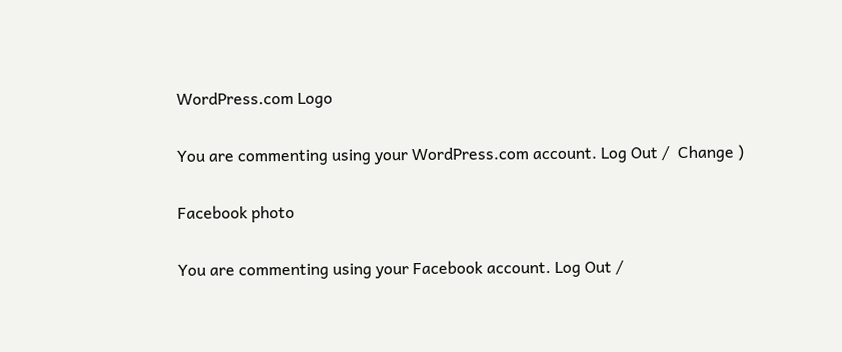WordPress.com Logo

You are commenting using your WordPress.com account. Log Out /  Change )

Facebook photo

You are commenting using your Facebook account. Log Out /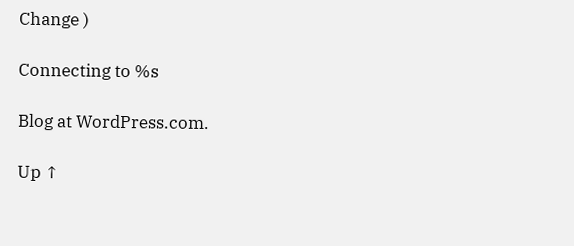Change )

Connecting to %s

Blog at WordPress.com.

Up ↑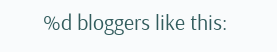%d bloggers like this: